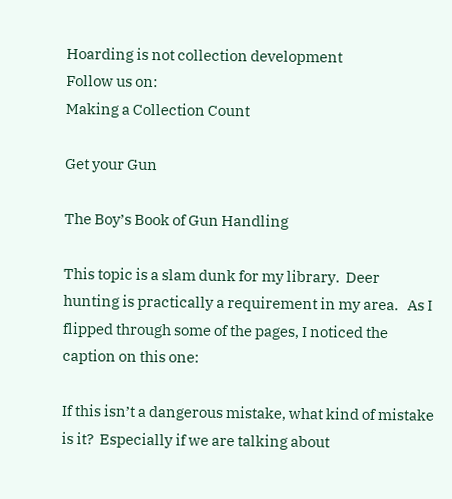Hoarding is not collection development
Follow us on:
Making a Collection Count

Get your Gun

The Boy’s Book of Gun Handling

This topic is a slam dunk for my library.  Deer hunting is practically a requirement in my area.   As I flipped through some of the pages, I noticed the caption on this one:

If this isn’t a dangerous mistake, what kind of mistake is it?  Especially if we are talking about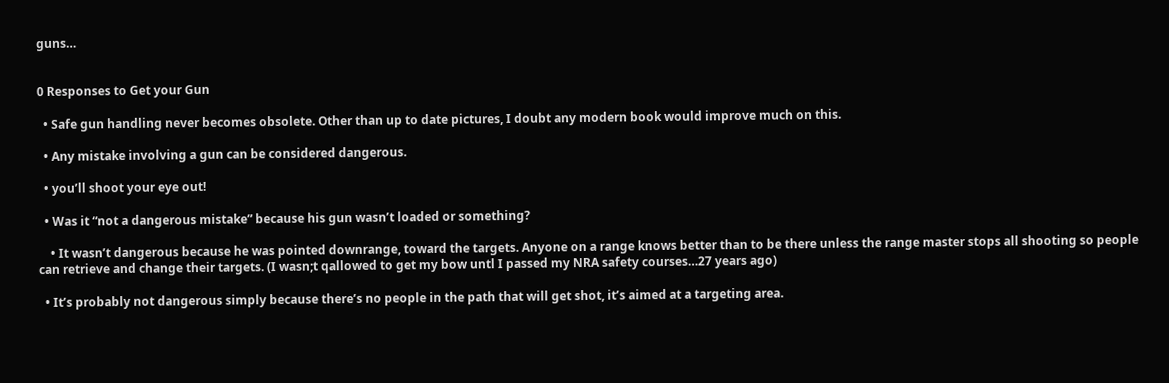guns…


0 Responses to Get your Gun

  • Safe gun handling never becomes obsolete. Other than up to date pictures, I doubt any modern book would improve much on this.

  • Any mistake involving a gun can be considered dangerous.

  • you’ll shoot your eye out!

  • Was it “not a dangerous mistake” because his gun wasn’t loaded or something?

    • It wasn’t dangerous because he was pointed downrange, toward the targets. Anyone on a range knows better than to be there unless the range master stops all shooting so people can retrieve and change their targets. (I wasn;t qallowed to get my bow untl I passed my NRA safety courses…27 years ago)

  • It’s probably not dangerous simply because there’s no people in the path that will get shot, it’s aimed at a targeting area.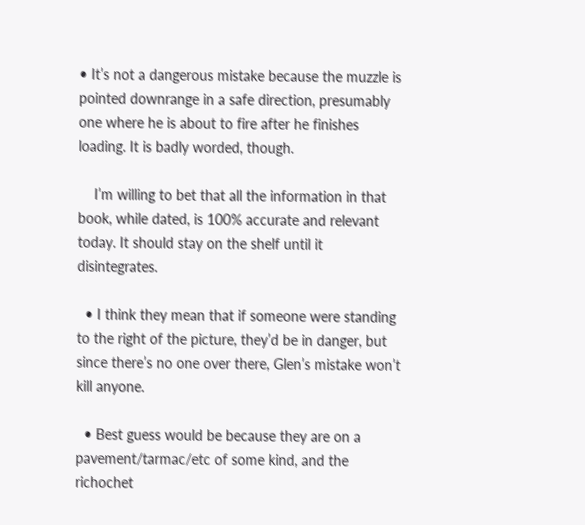• It’s not a dangerous mistake because the muzzle is pointed downrange in a safe direction, presumably one where he is about to fire after he finishes loading. It is badly worded, though.

    I’m willing to bet that all the information in that book, while dated, is 100% accurate and relevant today. It should stay on the shelf until it disintegrates.

  • I think they mean that if someone were standing to the right of the picture, they’d be in danger, but since there’s no one over there, Glen’s mistake won’t kill anyone.

  • Best guess would be because they are on a pavement/tarmac/etc of some kind, and the richochet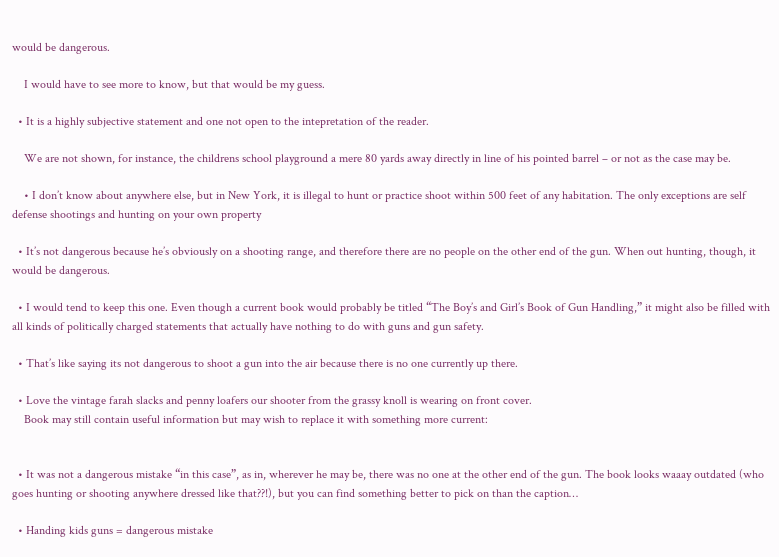would be dangerous.

    I would have to see more to know, but that would be my guess.

  • It is a highly subjective statement and one not open to the intepretation of the reader.

    We are not shown, for instance, the childrens school playground a mere 80 yards away directly in line of his pointed barrel – or not as the case may be.

    • I don’t know about anywhere else, but in New York, it is illegal to hunt or practice shoot within 500 feet of any habitation. The only exceptions are self defense shootings and hunting on your own property

  • It’s not dangerous because he’s obviously on a shooting range, and therefore there are no people on the other end of the gun. When out hunting, though, it would be dangerous.

  • I would tend to keep this one. Even though a current book would probably be titled “The Boy’s and Girl’s Book of Gun Handling,” it might also be filled with all kinds of politically charged statements that actually have nothing to do with guns and gun safety.

  • That’s like saying its not dangerous to shoot a gun into the air because there is no one currently up there.

  • Love the vintage farah slacks and penny loafers our shooter from the grassy knoll is wearing on front cover.
    Book may still contain useful information but may wish to replace it with something more current:


  • It was not a dangerous mistake “in this case”, as in, wherever he may be, there was no one at the other end of the gun. The book looks waaay outdated (who goes hunting or shooting anywhere dressed like that??!), but you can find something better to pick on than the caption…

  • Handing kids guns = dangerous mistake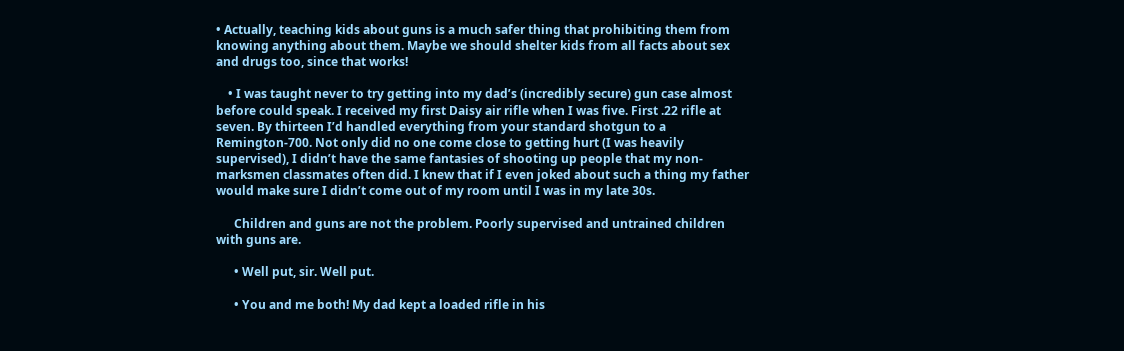• Actually, teaching kids about guns is a much safer thing that prohibiting them from knowing anything about them. Maybe we should shelter kids from all facts about sex and drugs too, since that works!

    • I was taught never to try getting into my dad’s (incredibly secure) gun case almost before could speak. I received my first Daisy air rifle when I was five. First .22 rifle at seven. By thirteen I’d handled everything from your standard shotgun to a Remington-700. Not only did no one come close to getting hurt (I was heavily supervised), I didn’t have the same fantasies of shooting up people that my non-marksmen classmates often did. I knew that if I even joked about such a thing my father would make sure I didn’t come out of my room until I was in my late 30s.

      Children and guns are not the problem. Poorly supervised and untrained children with guns are.

      • Well put, sir. Well put.

      • You and me both! My dad kept a loaded rifle in his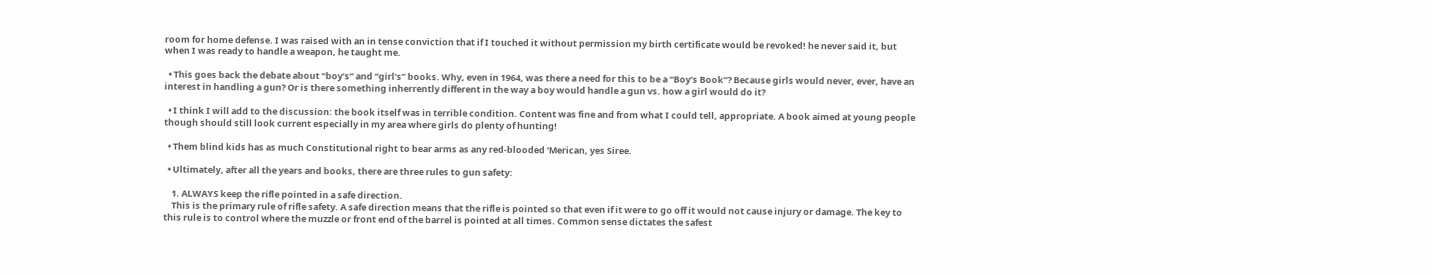room for home defense. I was raised with an in tense conviction that if I touched it without permission my birth certificate would be revoked! he never said it, but when I was ready to handle a weapon, he taught me.

  • This goes back the debate about “boy’s” and “girl’s” books. Why, even in 1964, was there a need for this to be a “Boy’s Book”? Because girls would never, ever, have an interest in handling a gun? Or is there something inherrently different in the way a boy would handle a gun vs. how a girl would do it?

  • I think I will add to the discussion: the book itself was in terrible condition. Content was fine and from what I could tell, appropriate. A book aimed at young people though should still look current especially in my area where girls do plenty of hunting!

  • Them blind kids has as much Constitutional right to bear arms as any red-blooded ‘Merican, yes Siree.

  • Ultimately, after all the years and books, there are three rules to gun safety:

    1. ALWAYS keep the rifle pointed in a safe direction.
    This is the primary rule of rifle safety. A safe direction means that the rifle is pointed so that even if it were to go off it would not cause injury or damage. The key to this rule is to control where the muzzle or front end of the barrel is pointed at all times. Common sense dictates the safest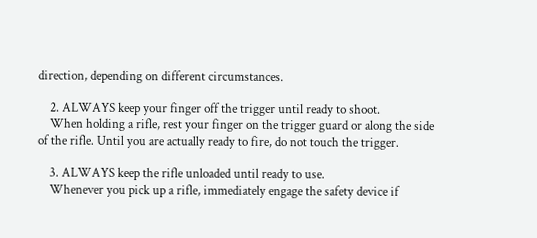direction, depending on different circumstances.

    2. ALWAYS keep your finger off the trigger until ready to shoot.
    When holding a rifle, rest your finger on the trigger guard or along the side of the rifle. Until you are actually ready to fire, do not touch the trigger.

    3. ALWAYS keep the rifle unloaded until ready to use.
    Whenever you pick up a rifle, immediately engage the safety device if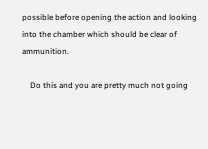possible before opening the action and looking into the chamber which should be clear of ammunition.

    Do this and you are pretty much not going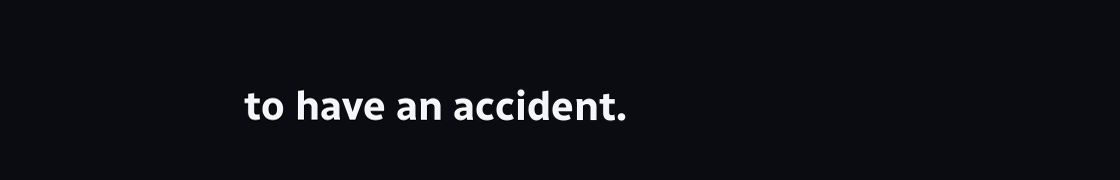to have an accident.